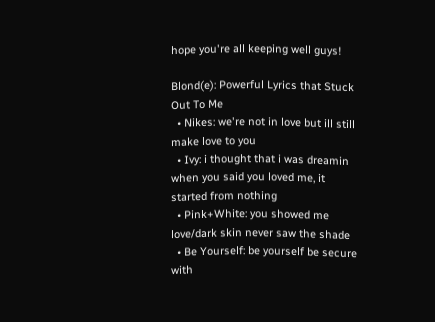hope you're all keeping well guys!

Blond(e): Powerful Lyrics that Stuck Out To Me
  • Nikes: we're not in love but ill still make love to you
  • Ivy: i thought that i was dreamin when you said you loved me, it started from nothing
  • Pink+White: you showed me love/dark skin never saw the shade
  • Be Yourself: be yourself be secure with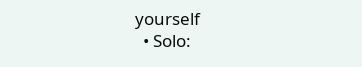yourself
  • Solo: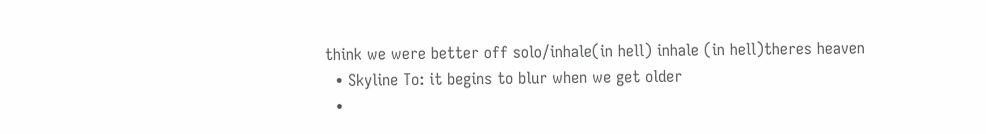think we were better off solo/inhale(in hell) inhale (in hell)theres heaven
  • Skyline To: it begins to blur when we get older
  •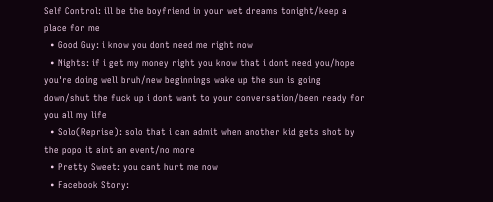Self Control: ill be the boyfriend in your wet dreams tonight/keep a place for me
  • Good Guy: i know you dont need me right now
  • Nights: if i get my money right you know that i dont need you/hope you're doing well bruh/new beginnings wake up the sun is going down/shut the fuck up i dont want to your conversation/been ready for you all my life
  • Solo(Reprise): solo that i can admit when another kid gets shot by the popo it aint an event/no more
  • Pretty Sweet: you cant hurt me now
  • Facebook Story: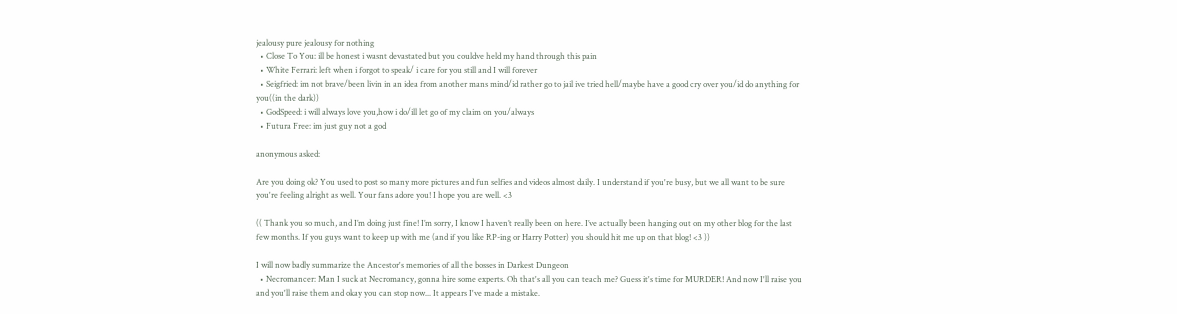jealousy pure jealousy for nothing
  • Close To You: ill be honest i wasnt devastated but you couldve held my hand through this pain
  • White Ferrari: left when i forgot to speak/ i care for you still and I will forever
  • Seigfried: im not brave/been livin in an idea from another mans mind/id rather go to jail ive tried hell/maybe have a good cry over you/id do anything for you((in the dark))
  • GodSpeed: i will always love you,how i do/ill let go of my claim on you/always
  • Futura Free: im just guy not a god

anonymous asked:

Are you doing ok? You used to post so many more pictures and fun selfies and videos almost daily. I understand if you're busy, but we all want to be sure you're feeling alright as well. Your fans adore you! I hope you are well. <3

(( Thank you so much, and I’m doing just fine! I’m sorry, I know I haven’t really been on here. I’ve actually been hanging out on my other blog for the last few months. If you guys want to keep up with me (and if you like RP-ing or Harry Potter) you should hit me up on that blog! <3 ))

I will now badly summarize the Ancestor's memories of all the bosses in Darkest Dungeon
  • Necromancer: Man I suck at Necromancy, gonna hire some experts. Oh that's all you can teach me? Guess it's time for MURDER! And now I'll raise you and you'll raise them and okay you can stop now... It appears I've made a mistake.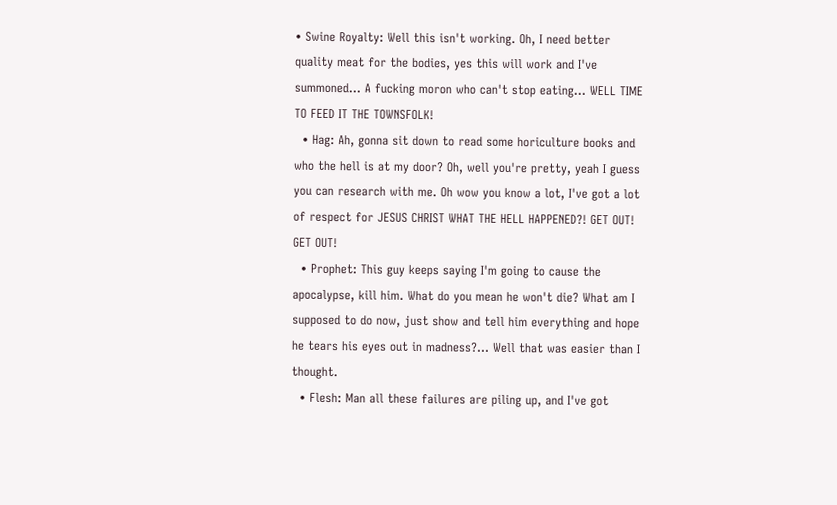• Swine Royalty: Well this isn't working. Oh, I need better quality meat for the bodies, yes this will work and I've summoned... A fucking moron who can't stop eating... WELL TIME TO FEED IT THE TOWNSFOLK!
  • Hag: Ah, gonna sit down to read some horiculture books and who the hell is at my door? Oh, well you're pretty, yeah I guess you can research with me. Oh wow you know a lot, I've got a lot of respect for JESUS CHRIST WHAT THE HELL HAPPENED?! GET OUT! GET OUT!
  • Prophet: This guy keeps saying I'm going to cause the apocalypse, kill him. What do you mean he won't die? What am I supposed to do now, just show and tell him everything and hope he tears his eyes out in madness?... Well that was easier than I thought.
  • Flesh: Man all these failures are piling up, and I've got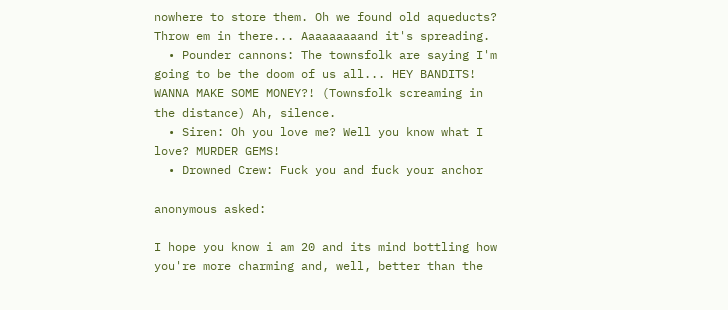nowhere to store them. Oh we found old aqueducts? Throw em in there... Aaaaaaaaand it's spreading.
  • Pounder cannons: The townsfolk are saying I'm going to be the doom of us all... HEY BANDITS! WANNA MAKE SOME MONEY?! (Townsfolk screaming in the distance) Ah, silence.
  • Siren: Oh you love me? Well you know what I love? MURDER GEMS!
  • Drowned Crew: Fuck you and fuck your anchor

anonymous asked:

I hope you know i am 20 and its mind bottling how you're more charming and, well, better than the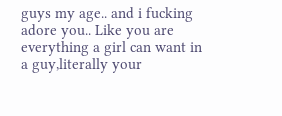guys my age.. and i fucking adore you.. Like you are everything a girl can want in a guy,literally your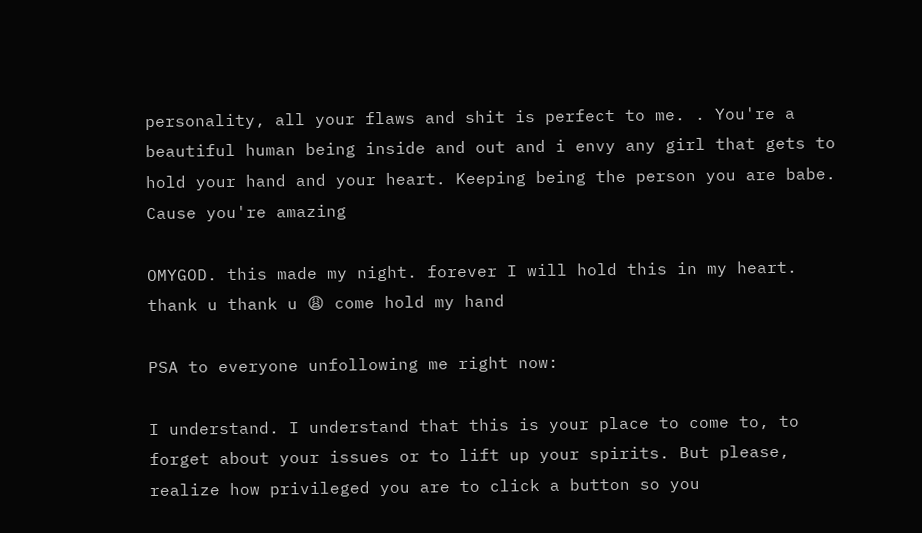personality, all your flaws and shit is perfect to me. . You're a beautiful human being inside and out and i envy any girl that gets to hold your hand and your heart. Keeping being the person you are babe. Cause you're amazing

OMYGOD. this made my night. forever I will hold this in my heart. thank u thank u 😩 come hold my hand

PSA to everyone unfollowing me right now:

I understand. I understand that this is your place to come to, to forget about your issues or to lift up your spirits. But please, realize how privileged you are to click a button so you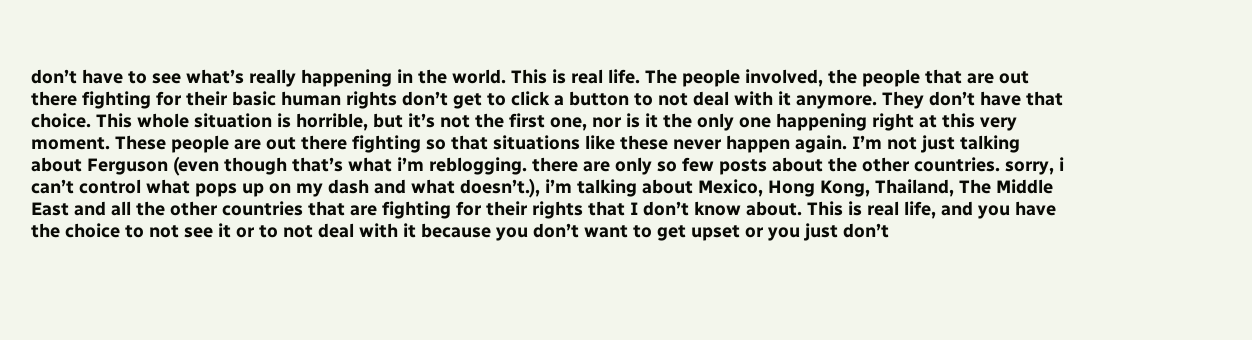don’t have to see what’s really happening in the world. This is real life. The people involved, the people that are out there fighting for their basic human rights don’t get to click a button to not deal with it anymore. They don’t have that choice. This whole situation is horrible, but it’s not the first one, nor is it the only one happening right at this very moment. These people are out there fighting so that situations like these never happen again. I’m not just talking about Ferguson (even though that’s what i’m reblogging. there are only so few posts about the other countries. sorry, i can’t control what pops up on my dash and what doesn’t.), i’m talking about Mexico, Hong Kong, Thailand, The Middle East and all the other countries that are fighting for their rights that I don’t know about. This is real life, and you have the choice to not see it or to not deal with it because you don’t want to get upset or you just don’t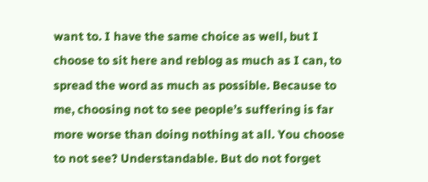want to. I have the same choice as well, but I choose to sit here and reblog as much as I can, to spread the word as much as possible. Because to me, choosing not to see people’s suffering is far more worse than doing nothing at all. You choose to not see? Understandable. But do not forget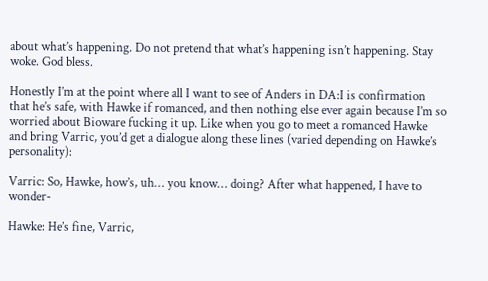about what’s happening. Do not pretend that what’s happening isn’t happening. Stay woke. God bless.

Honestly I’m at the point where all I want to see of Anders in DA:I is confirmation that he’s safe, with Hawke if romanced, and then nothing else ever again because I’m so worried about Bioware fucking it up. Like when you go to meet a romanced Hawke and bring Varric, you’d get a dialogue along these lines (varied depending on Hawke’s personality):

Varric: So, Hawke, how’s, uh… you know… doing? After what happened, I have to wonder-

Hawke: He’s fine, Varric,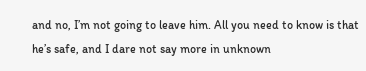and no, I’m not going to leave him. All you need to know is that he’s safe, and I dare not say more in unknown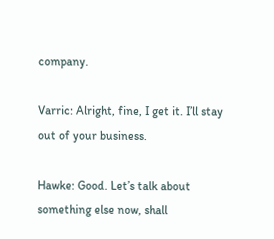company.

Varric: Alright, fine, I get it. I’ll stay out of your business.

Hawke: Good. Let’s talk about something else now, shall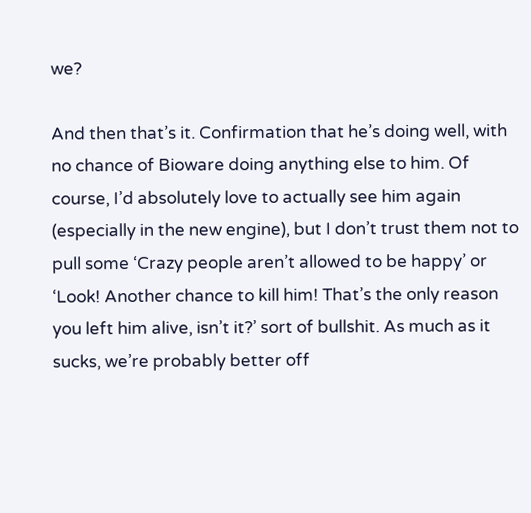we?

And then that’s it. Confirmation that he’s doing well, with no chance of Bioware doing anything else to him. Of course, I’d absolutely love to actually see him again (especially in the new engine), but I don’t trust them not to pull some ‘Crazy people aren’t allowed to be happy’ or ‘Look! Another chance to kill him! That’s the only reason you left him alive, isn’t it?’ sort of bullshit. As much as it sucks, we’re probably better off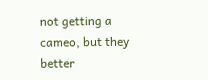not getting a cameo, but they better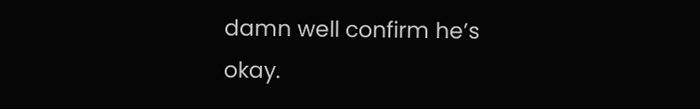damn well confirm he’s okay.